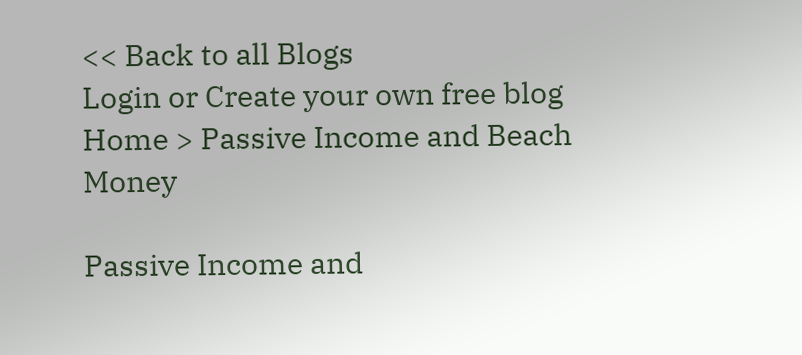<< Back to all Blogs
Login or Create your own free blog
Home > Passive Income and Beach Money

Passive Income and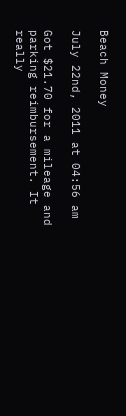Beach Money

July 22nd, 2011 at 04:56 am

Got $21.70 for a mileage and parking reimbursement. It really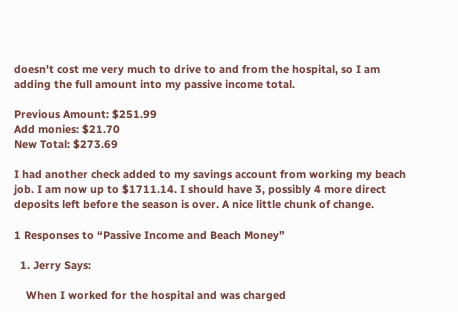doesn't cost me very much to drive to and from the hospital, so I am adding the full amount into my passive income total.

Previous Amount: $251.99
Add monies: $21.70
New Total: $273.69

I had another check added to my savings account from working my beach job. I am now up to $1711.14. I should have 3, possibly 4 more direct deposits left before the season is over. A nice little chunk of change.

1 Responses to “Passive Income and Beach Money”

  1. Jerry Says:

    When I worked for the hospital and was charged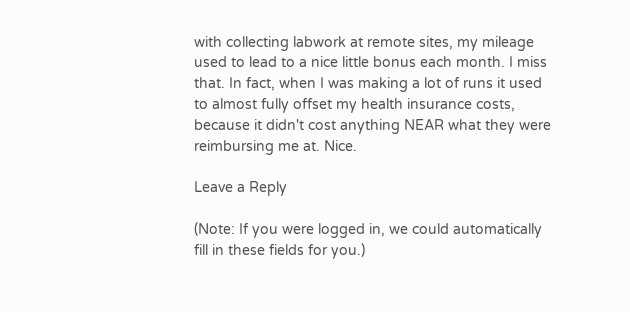with collecting labwork at remote sites, my mileage used to lead to a nice little bonus each month. I miss that. In fact, when I was making a lot of runs it used to almost fully offset my health insurance costs, because it didn't cost anything NEAR what they were reimbursing me at. Nice.

Leave a Reply

(Note: If you were logged in, we could automatically fill in these fields for you.)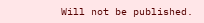Will not be published.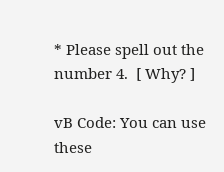* Please spell out the number 4.  [ Why? ]

vB Code: You can use these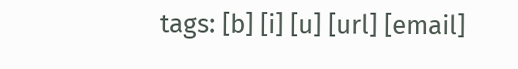tags: [b] [i] [u] [url] [email]